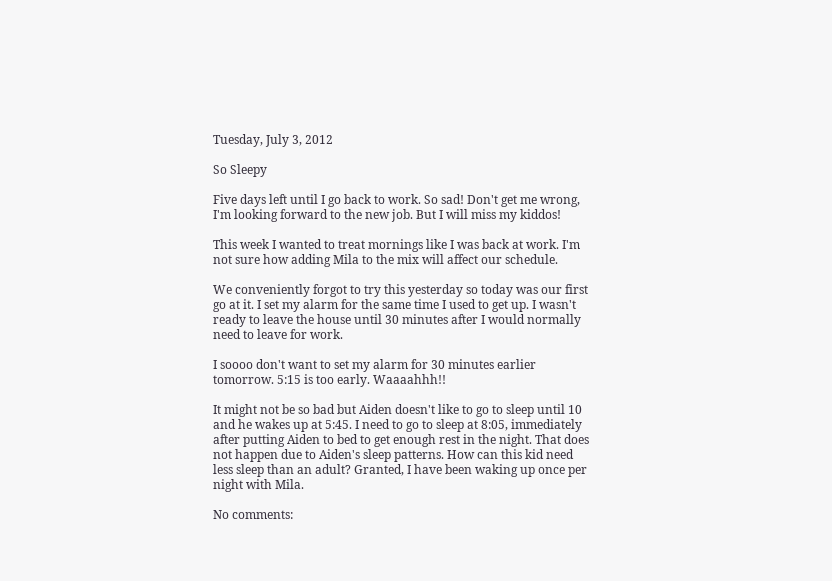Tuesday, July 3, 2012

So Sleepy

Five days left until I go back to work. So sad! Don't get me wrong, I'm looking forward to the new job. But I will miss my kiddos!

This week I wanted to treat mornings like I was back at work. I'm not sure how adding Mila to the mix will affect our schedule.

We conveniently forgot to try this yesterday so today was our first go at it. I set my alarm for the same time I used to get up. I wasn't ready to leave the house until 30 minutes after I would normally need to leave for work.

I soooo don't want to set my alarm for 30 minutes earlier tomorrow. 5:15 is too early. Waaaahhh!!

It might not be so bad but Aiden doesn't like to go to sleep until 10 and he wakes up at 5:45. I need to go to sleep at 8:05, immediately after putting Aiden to bed to get enough rest in the night. That does not happen due to Aiden's sleep patterns. How can this kid need less sleep than an adult? Granted, I have been waking up once per night with Mila.

No comments: